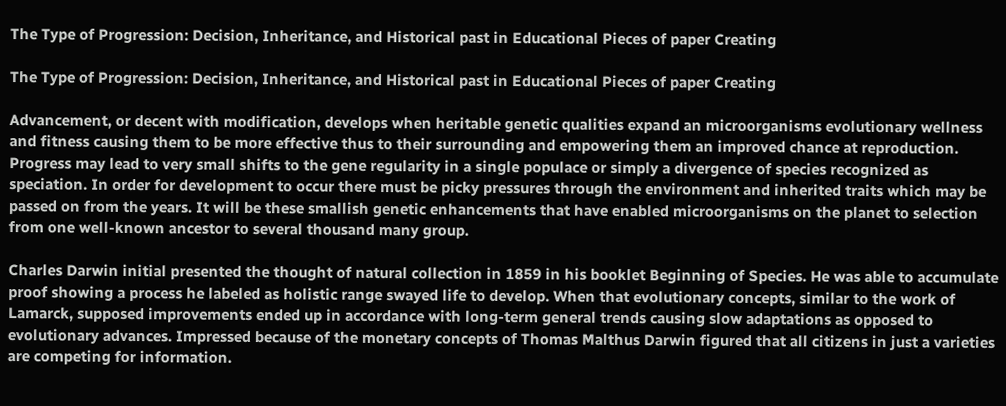The Type of Progression: Decision, Inheritance, and Historical past in Educational Pieces of paper Creating

The Type of Progression: Decision, Inheritance, and Historical past in Educational Pieces of paper Creating

Advancement, or decent with modification, develops when heritable genetic qualities expand an microorganisms evolutionary wellness and fitness causing them to be more effective thus to their surrounding and empowering them an improved chance at reproduction. Progress may lead to very small shifts to the gene regularity in a single populace or simply a divergence of species recognized as speciation. In order for development to occur there must be picky pressures through the environment and inherited traits which may be passed on from the years. It will be these smallish genetic enhancements that have enabled microorganisms on the planet to selection from one well-known ancestor to several thousand many group.

Charles Darwin initial presented the thought of natural collection in 1859 in his booklet Beginning of Species. He was able to accumulate proof showing a process he labeled as holistic range swayed life to develop. When that evolutionary concepts, similar to the work of Lamarck, supposed improvements ended up in accordance with long-term general trends causing slow adaptations as opposed to evolutionary advances. Impressed because of the monetary concepts of Thomas Malthus Darwin figured that all citizens in just a varieties are competing for information.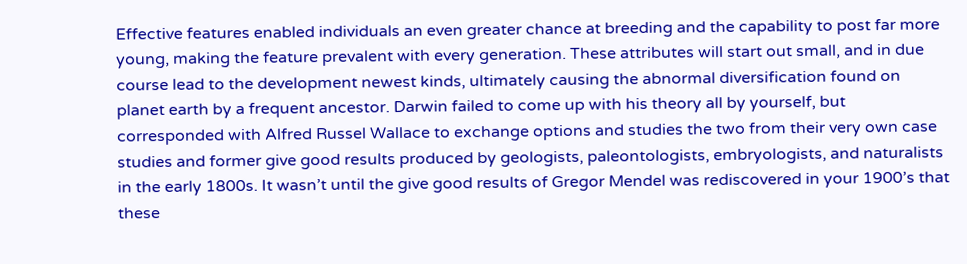Effective features enabled individuals an even greater chance at breeding and the capability to post far more young, making the feature prevalent with every generation. These attributes will start out small, and in due course lead to the development newest kinds, ultimately causing the abnormal diversification found on planet earth by a frequent ancestor. Darwin failed to come up with his theory all by yourself, but corresponded with Alfred Russel Wallace to exchange options and studies the two from their very own case studies and former give good results produced by geologists, paleontologists, embryologists, and naturalists in the early 1800s. It wasn’t until the give good results of Gregor Mendel was rediscovered in your 1900’s that these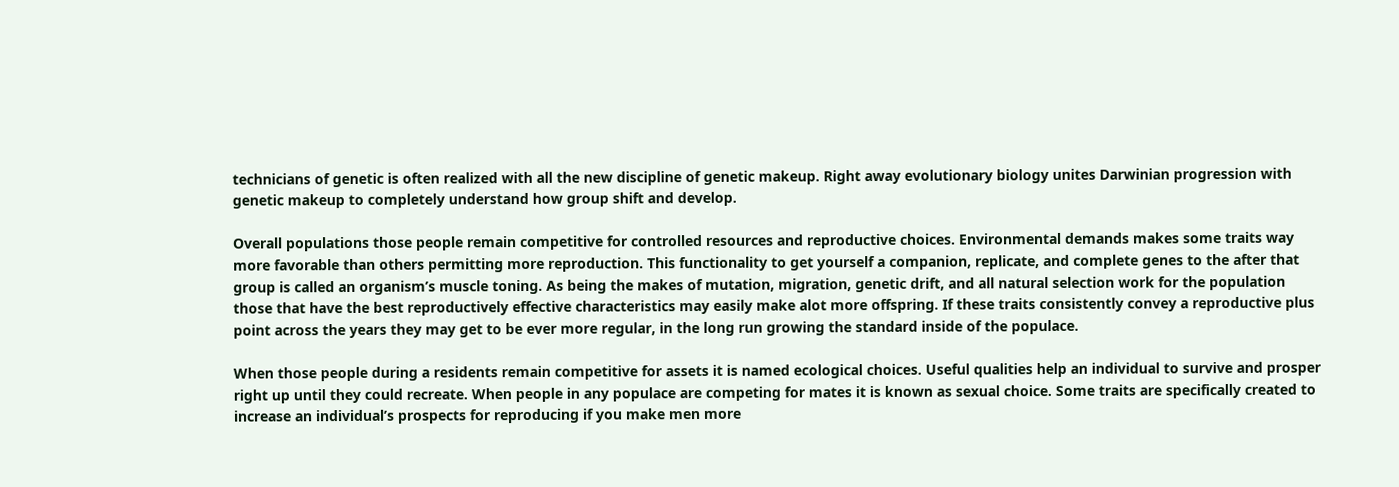technicians of genetic is often realized with all the new discipline of genetic makeup. Right away evolutionary biology unites Darwinian progression with genetic makeup to completely understand how group shift and develop.

Overall populations those people remain competitive for controlled resources and reproductive choices. Environmental demands makes some traits way more favorable than others permitting more reproduction. This functionality to get yourself a companion, replicate, and complete genes to the after that group is called an organism’s muscle toning. As being the makes of mutation, migration, genetic drift, and all natural selection work for the population those that have the best reproductively effective characteristics may easily make alot more offspring. If these traits consistently convey a reproductive plus point across the years they may get to be ever more regular, in the long run growing the standard inside of the populace.

When those people during a residents remain competitive for assets it is named ecological choices. Useful qualities help an individual to survive and prosper right up until they could recreate. When people in any populace are competing for mates it is known as sexual choice. Some traits are specifically created to increase an individual’s prospects for reproducing if you make men more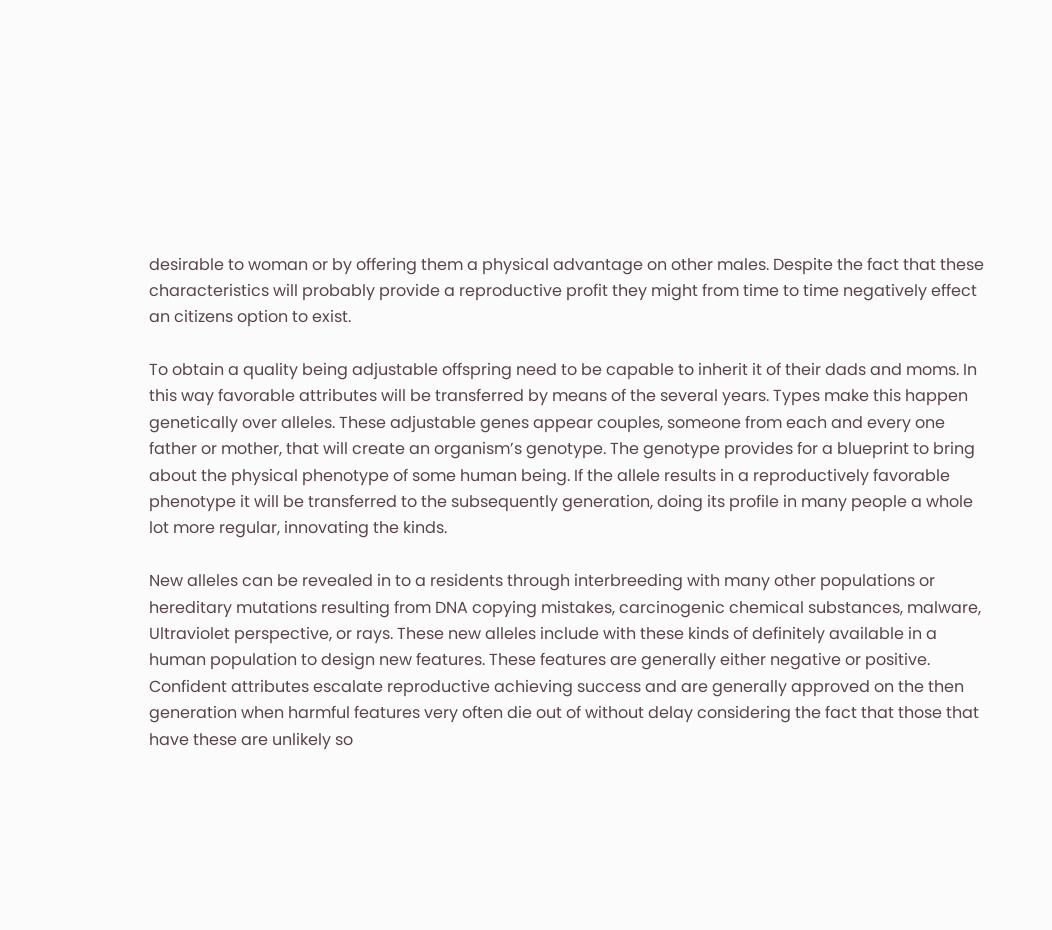desirable to woman or by offering them a physical advantage on other males. Despite the fact that these characteristics will probably provide a reproductive profit they might from time to time negatively effect an citizens option to exist.

To obtain a quality being adjustable offspring need to be capable to inherit it of their dads and moms. In this way favorable attributes will be transferred by means of the several years. Types make this happen genetically over alleles. These adjustable genes appear couples, someone from each and every one father or mother, that will create an organism’s genotype. The genotype provides for a blueprint to bring about the physical phenotype of some human being. If the allele results in a reproductively favorable phenotype it will be transferred to the subsequently generation, doing its profile in many people a whole lot more regular, innovating the kinds.

New alleles can be revealed in to a residents through interbreeding with many other populations or hereditary mutations resulting from DNA copying mistakes, carcinogenic chemical substances, malware, Ultraviolet perspective, or rays. These new alleles include with these kinds of definitely available in a human population to design new features. These features are generally either negative or positive. Confident attributes escalate reproductive achieving success and are generally approved on the then generation when harmful features very often die out of without delay considering the fact that those that have these are unlikely so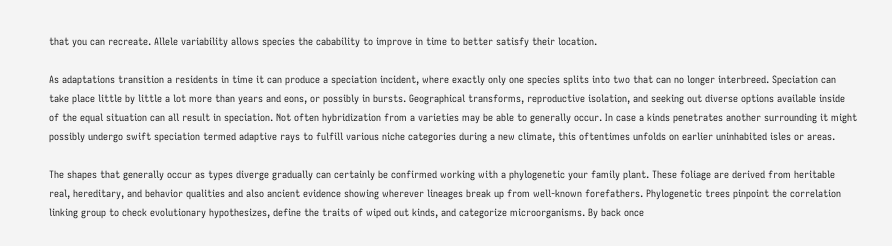that you can recreate. Allele variability allows species the cabability to improve in time to better satisfy their location.

As adaptations transition a residents in time it can produce a speciation incident, where exactly only one species splits into two that can no longer interbreed. Speciation can take place little by little a lot more than years and eons, or possibly in bursts. Geographical transforms, reproductive isolation, and seeking out diverse options available inside of the equal situation can all result in speciation. Not often hybridization from a varieties may be able to generally occur. In case a kinds penetrates another surrounding it might possibly undergo swift speciation termed adaptive rays to fulfill various niche categories during a new climate, this oftentimes unfolds on earlier uninhabited isles or areas.

The shapes that generally occur as types diverge gradually can certainly be confirmed working with a phylogenetic your family plant. These foliage are derived from heritable real, hereditary, and behavior qualities and also ancient evidence showing wherever lineages break up from well-known forefathers. Phylogenetic trees pinpoint the correlation linking group to check evolutionary hypothesizes, define the traits of wiped out kinds, and categorize microorganisms. By back once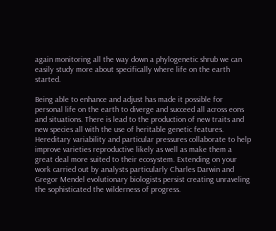again monitoring all the way down a phylogenetic shrub we can easily study more about specifically where life on the earth started.

Being able to enhance and adjust has made it possible for personal life on the earth to diverge and succeed all across eons and situations. There is lead to the production of new traits and new species all with the use of heritable genetic features. Hereditary variability and particular pressures collaborate to help improve varieties reproductive likely as well as make them a great deal more suited to their ecosystem. Extending on your work carried out by analysts particularly Charles Darwin and Gregor Mendel evolutionary biologists persist creating unraveling the sophisticated the wilderness of progress.